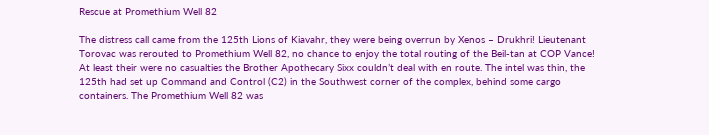Rescue at Promethium Well 82

The distress call came from the 125th Lions of Kiavahr, they were being overrun by Xenos – Drukhri! Lieutenant Torovac was rerouted to Promethium Well 82, no chance to enjoy the total routing of the Beil-tan at COP Vance! At least their were no casualties the Brother Apothecary Sixx couldn’t deal with en route. The intel was thin, the 125th had set up Command and Control (C2) in the Southwest corner of the complex, behind some cargo containers. The Promethium Well 82 was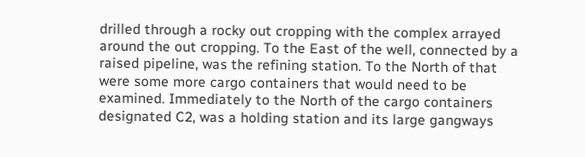drilled through a rocky out cropping with the complex arrayed around the out cropping. To the East of the well, connected by a raised pipeline, was the refining station. To the North of that were some more cargo containers that would need to be examined. Immediately to the North of the cargo containers designated C2, was a holding station and its large gangways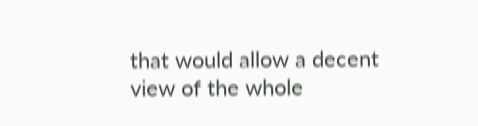that would allow a decent view of the whole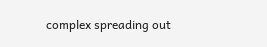complex spreading out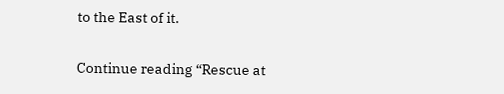to the East of it.

Continue reading “Rescue at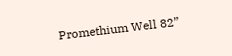Promethium Well 82”